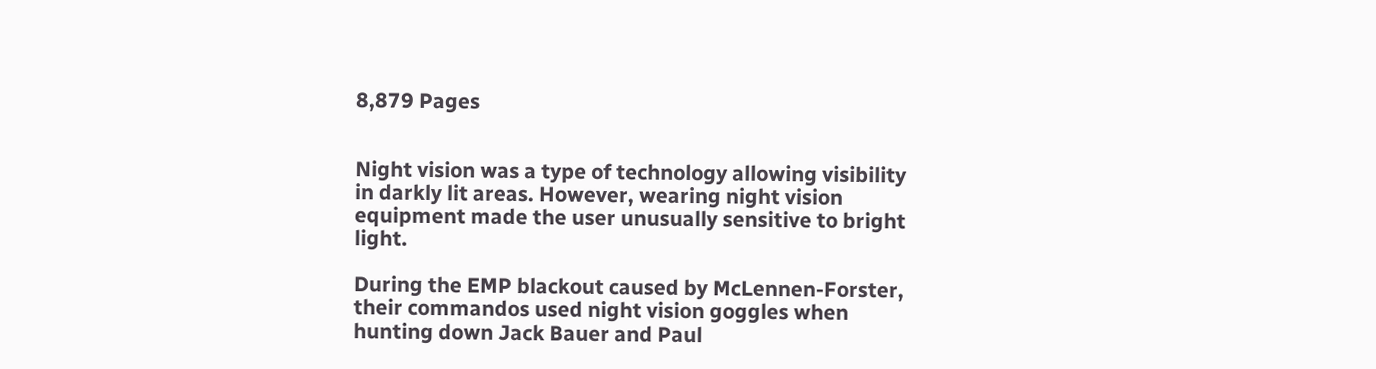8,879 Pages


Night vision was a type of technology allowing visibility in darkly lit areas. However, wearing night vision equipment made the user unusually sensitive to bright light.

During the EMP blackout caused by McLennen-Forster, their commandos used night vision goggles when hunting down Jack Bauer and Paul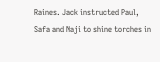Raines. Jack instructed Paul, Safa and Naji to shine torches in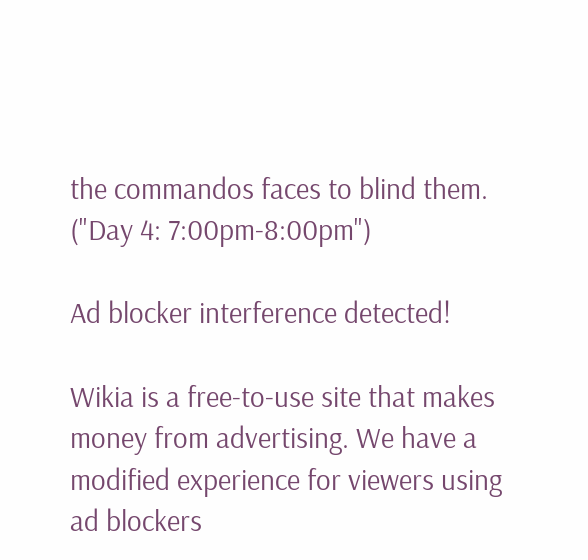the commandos faces to blind them. ("Day 4: 7:00pm-8:00pm")

Ad blocker interference detected!

Wikia is a free-to-use site that makes money from advertising. We have a modified experience for viewers using ad blockers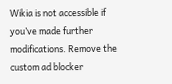Wikia is not accessible if you’ve made further modifications. Remove the custom ad blocker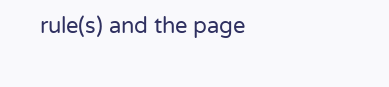rule(s) and the page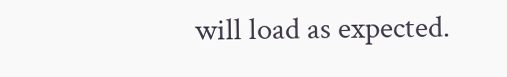will load as expected.